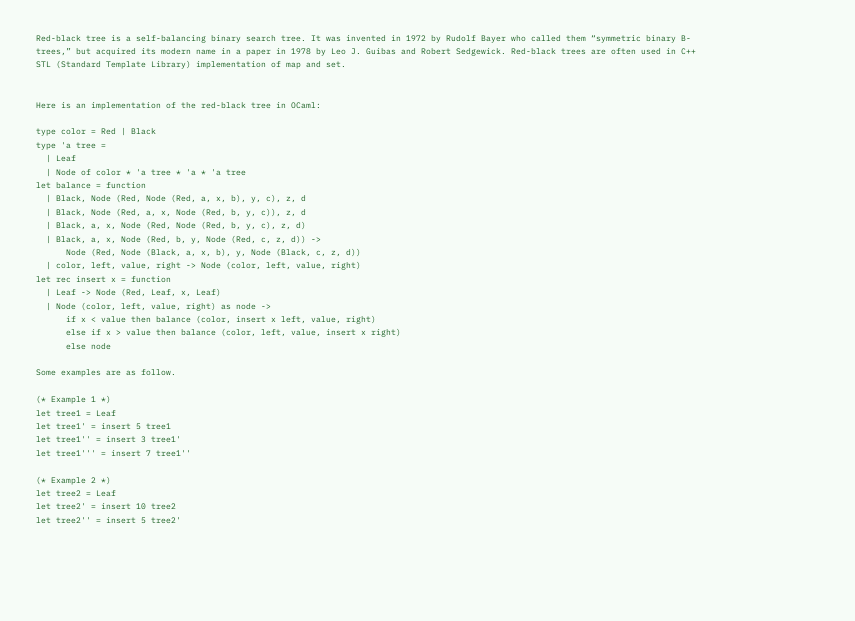Red-black tree is a self-balancing binary search tree. It was invented in 1972 by Rudolf Bayer who called them “symmetric binary B-trees,” but acquired its modern name in a paper in 1978 by Leo J. Guibas and Robert Sedgewick. Red-black trees are often used in C++ STL (Standard Template Library) implementation of map and set.


Here is an implementation of the red-black tree in OCaml:

type color = Red | Black
type 'a tree =
  | Leaf
  | Node of color * 'a tree * 'a * 'a tree
let balance = function
  | Black, Node (Red, Node (Red, a, x, b), y, c), z, d
  | Black, Node (Red, a, x, Node (Red, b, y, c)), z, d
  | Black, a, x, Node (Red, Node (Red, b, y, c), z, d)
  | Black, a, x, Node (Red, b, y, Node (Red, c, z, d)) ->
      Node (Red, Node (Black, a, x, b), y, Node (Black, c, z, d))
  | color, left, value, right -> Node (color, left, value, right)
let rec insert x = function
  | Leaf -> Node (Red, Leaf, x, Leaf)
  | Node (color, left, value, right) as node ->
      if x < value then balance (color, insert x left, value, right)
      else if x > value then balance (color, left, value, insert x right)
      else node

Some examples are as follow.

(* Example 1 *)
let tree1 = Leaf
let tree1' = insert 5 tree1
let tree1'' = insert 3 tree1'
let tree1''' = insert 7 tree1''

(* Example 2 *)
let tree2 = Leaf
let tree2' = insert 10 tree2
let tree2'' = insert 5 tree2'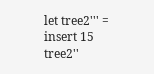let tree2''' = insert 15 tree2''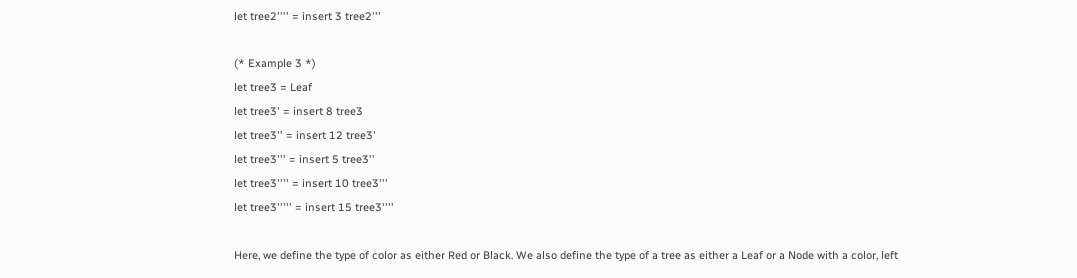let tree2'''' = insert 3 tree2'''

(* Example 3 *)
let tree3 = Leaf
let tree3' = insert 8 tree3
let tree3'' = insert 12 tree3'
let tree3''' = insert 5 tree3''
let tree3'''' = insert 10 tree3'''
let tree3''''' = insert 15 tree3''''

Here, we define the type of color as either Red or Black. We also define the type of a tree as either a Leaf or a Node with a color, left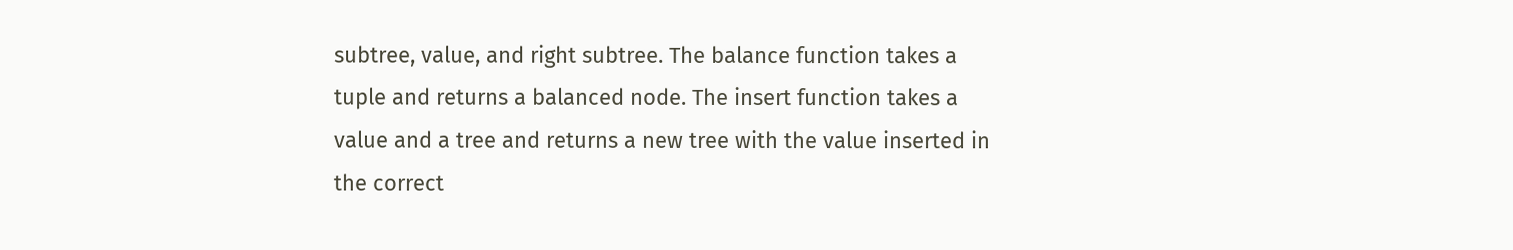subtree, value, and right subtree. The balance function takes a tuple and returns a balanced node. The insert function takes a value and a tree and returns a new tree with the value inserted in the correct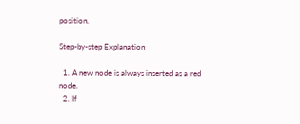position.

Step-by-step Explanation

  1. A new node is always inserted as a red node.
  2. If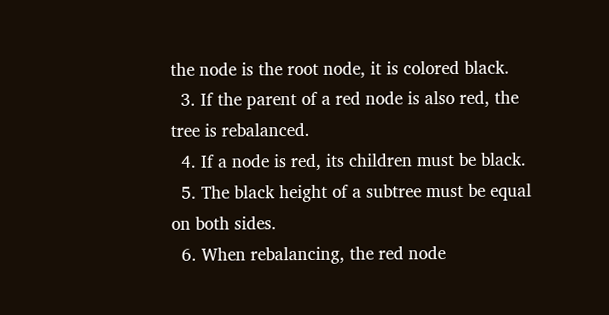the node is the root node, it is colored black.
  3. If the parent of a red node is also red, the tree is rebalanced.
  4. If a node is red, its children must be black.
  5. The black height of a subtree must be equal on both sides.
  6. When rebalancing, the red node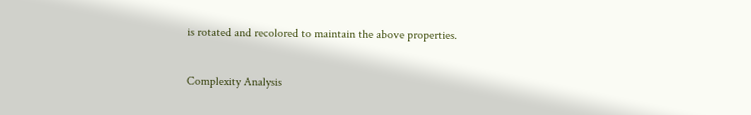is rotated and recolored to maintain the above properties.

Complexity Analysis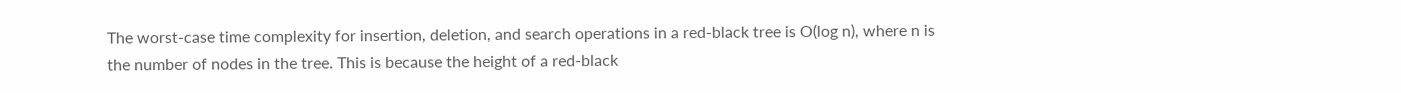The worst-case time complexity for insertion, deletion, and search operations in a red-black tree is O(log n), where n is the number of nodes in the tree. This is because the height of a red-black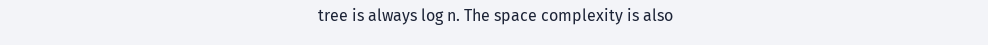tree is always log n. The space complexity is also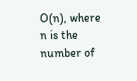O(n), where n is the number of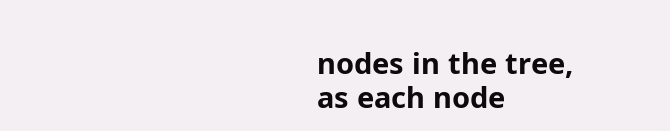nodes in the tree, as each node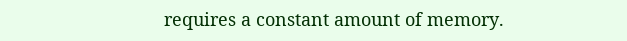requires a constant amount of memory.